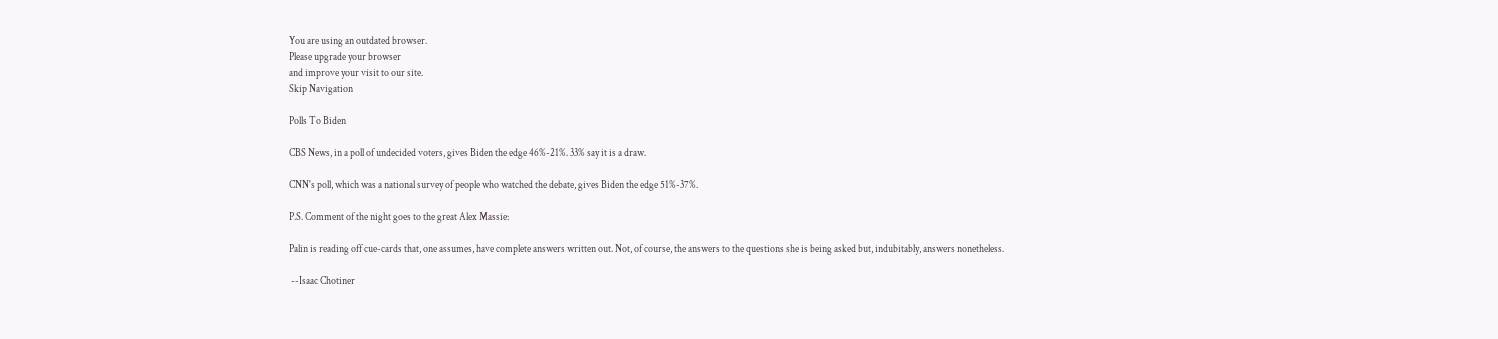You are using an outdated browser.
Please upgrade your browser
and improve your visit to our site.
Skip Navigation

Polls To Biden

CBS News, in a poll of undecided voters, gives Biden the edge 46%-21%. 33% say it is a draw.

CNN's poll, which was a national survey of people who watched the debate, gives Biden the edge 51%-37%.

P.S. Comment of the night goes to the great Alex Massie:

Palin is reading off cue-cards that, one assumes, have complete answers written out. Not, of course, the answers to the questions she is being asked but, indubitably, answers nonetheless.

 --Isaac Chotiner